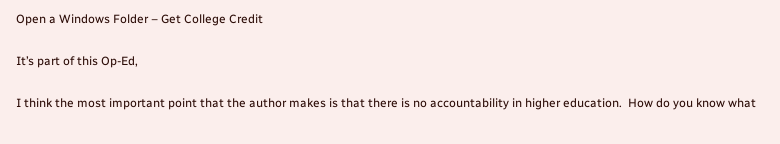Open a Windows Folder – Get College Credit

It’s part of this Op-Ed,

I think the most important point that the author makes is that there is no accountability in higher education.  How do you know what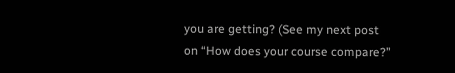you are getting? (See my next post on “How does your course compare?”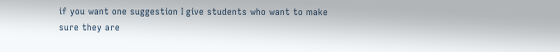if you want one suggestion I give students who want to make sure they are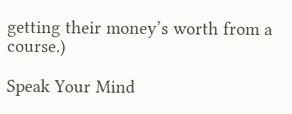getting their money’s worth from a course.)

Speak Your Mind